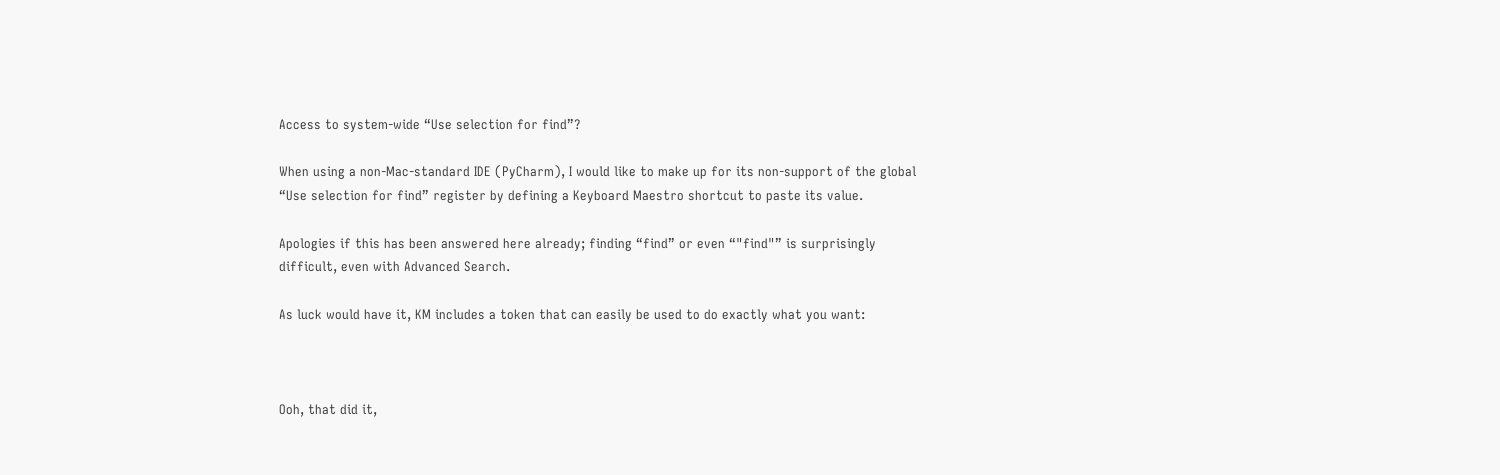Access to system-wide “Use selection for find”?

When using a non-Mac-standard IDE (PyCharm), I would like to make up for its non-support of the global “Use selection for find” register by defining a Keyboard Maestro shortcut to paste its value.

Apologies if this has been answered here already; finding “find” or even “"find"” is surprisingly difficult, even with Advanced Search.

As luck would have it, KM includes a token that can easily be used to do exactly what you want:



Ooh, that did it,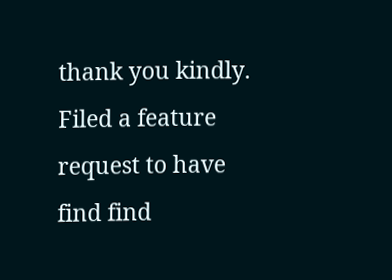thank you kindly. Filed a feature request to have find find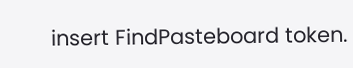insert FindPasteboard token.